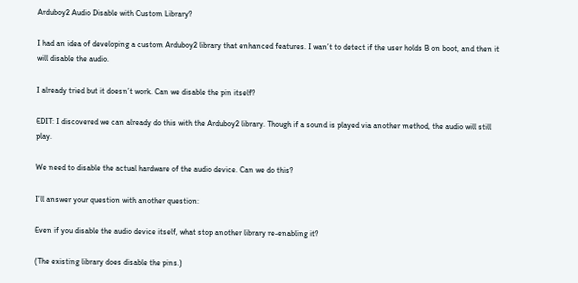Arduboy2 Audio Disable with Custom Library?

I had an idea of developing a custom Arduboy2 library that enhanced features. I wan’t to detect if the user holds B on boot, and then it will disable the audio.

I already tried but it doesn’t work. Can we disable the pin itself?

EDIT: I discovered we can already do this with the Arduboy2 library. Though if a sound is played via another method, the audio will still play.

We need to disable the actual hardware of the audio device. Can we do this?

I’ll answer your question with another question:

Even if you disable the audio device itself, what stop another library re-enabling it?

(The existing library does disable the pins.)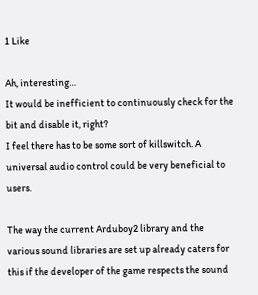1 Like

Ah, interesting…
It would be inefficient to continuously check for the bit and disable it, right?
I feel there has to be some sort of killswitch. A universal audio control could be very beneficial to users.

The way the current Arduboy2 library and the various sound libraries are set up already caters for this if the developer of the game respects the sound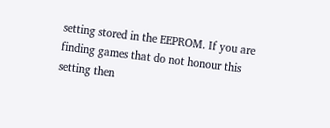setting stored in the EEPROM. If you are finding games that do not honour this setting then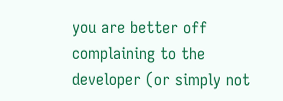you are better off complaining to the developer (or simply not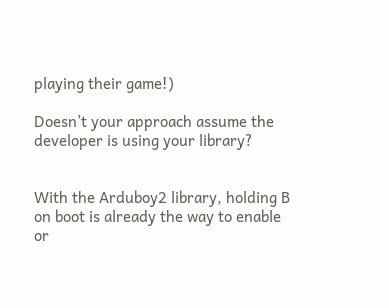playing their game!)

Doesn’t your approach assume the developer is using your library?


With the Arduboy2 library, holding B on boot is already the way to enable or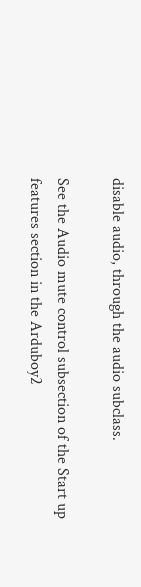disable audio, through the audio subclass.

See the Audio mute control subsection of the Start up features section in the Arduboy2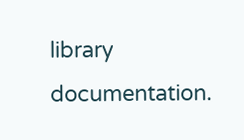library documentation.